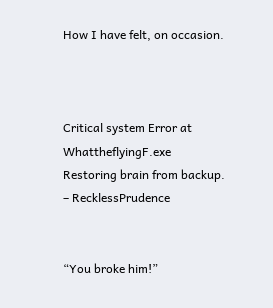How I have felt, on occasion.



Critical system Error at WhattheflyingF.exe
Restoring brain from backup. – RecklessPrudence


“You broke him!”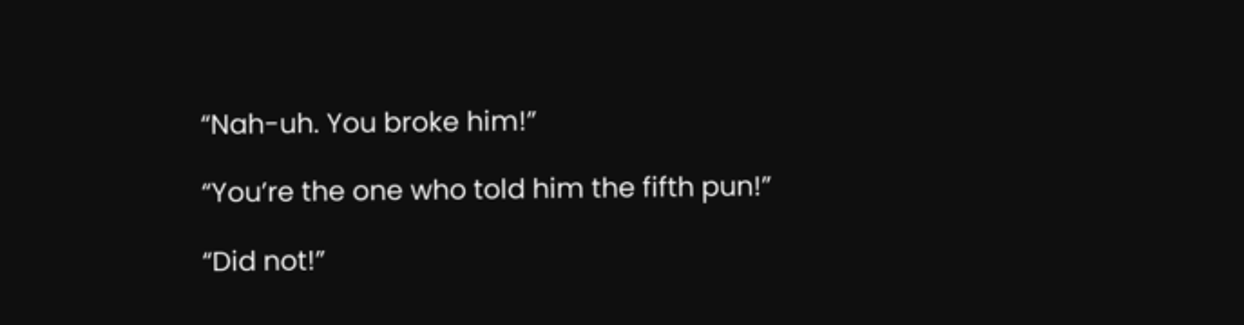“Nah-uh. You broke him!”

“You’re the one who told him the fifth pun!”

“Did not!”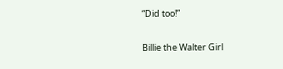“Did too!”

Billie the Walter Girl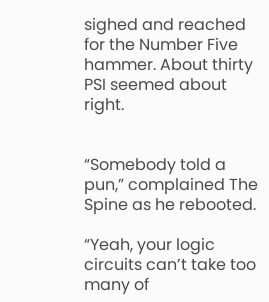sighed and reached for the Number Five hammer. About thirty PSI seemed about right.


“Somebody told a pun,” complained The Spine as he rebooted.

“Yeah, your logic circuits can’t take too many of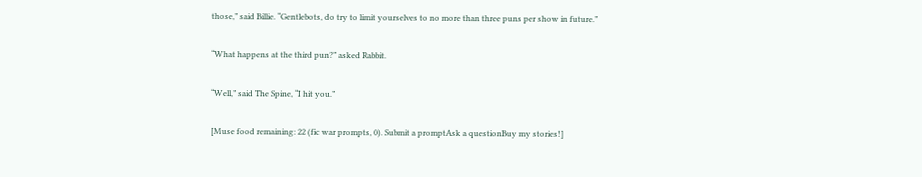those,” said Billie. “Gentlebots, do try to limit yourselves to no more than three puns per show in future.”

“What happens at the third pun?” asked Rabbit.

“Well,” said The Spine, “I hit you.”

[Muse food remaining: 22 (fic war prompts, 0). Submit a promptAsk a questionBuy my stories!]